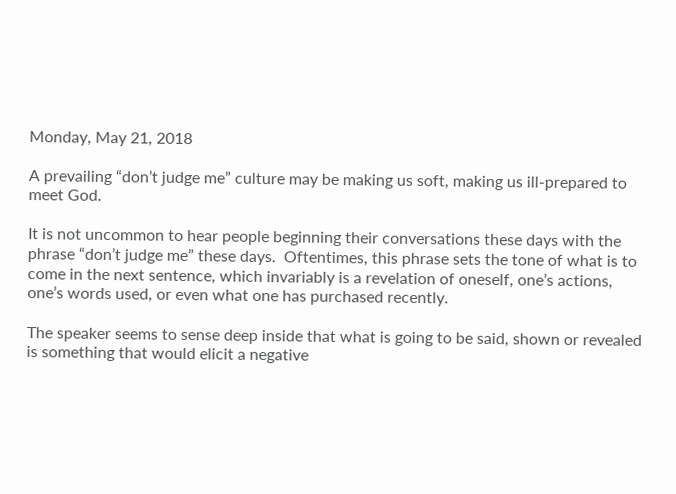Monday, May 21, 2018

A prevailing “don’t judge me” culture may be making us soft, making us ill-prepared to meet God.

It is not uncommon to hear people beginning their conversations these days with the phrase “don’t judge me” these days.  Oftentimes, this phrase sets the tone of what is to come in the next sentence, which invariably is a revelation of oneself, one’s actions, one’s words used, or even what one has purchased recently.

The speaker seems to sense deep inside that what is going to be said, shown or revealed is something that would elicit a negative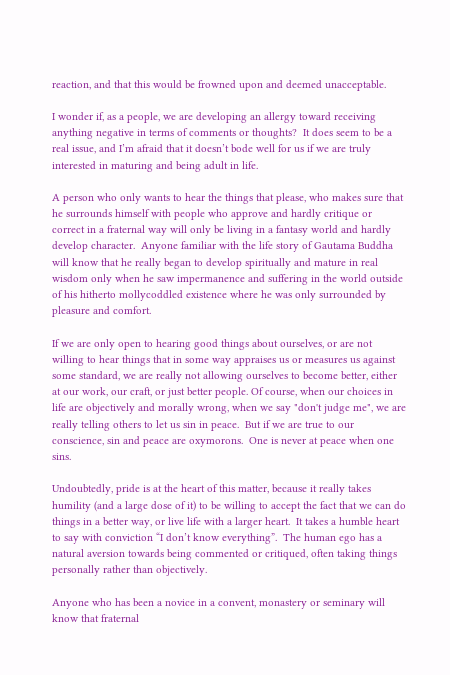reaction, and that this would be frowned upon and deemed unacceptable.

I wonder if, as a people, we are developing an allergy toward receiving anything negative in terms of comments or thoughts?  It does seem to be a real issue, and I’m afraid that it doesn’t bode well for us if we are truly interested in maturing and being adult in life.

A person who only wants to hear the things that please, who makes sure that he surrounds himself with people who approve and hardly critique or correct in a fraternal way will only be living in a fantasy world and hardly develop character.  Anyone familiar with the life story of Gautama Buddha will know that he really began to develop spiritually and mature in real wisdom only when he saw impermanence and suffering in the world outside of his hitherto mollycoddled existence where he was only surrounded by pleasure and comfort.

If we are only open to hearing good things about ourselves, or are not willing to hear things that in some way appraises us or measures us against some standard, we are really not allowing ourselves to become better, either at our work, our craft, or just better people. Of course, when our choices in life are objectively and morally wrong, when we say "don't judge me", we are really telling others to let us sin in peace.  But if we are true to our conscience, sin and peace are oxymorons.  One is never at peace when one sins.

Undoubtedly, pride is at the heart of this matter, because it really takes humility (and a large dose of it) to be willing to accept the fact that we can do things in a better way, or live life with a larger heart.  It takes a humble heart to say with conviction “I don’t know everything”.  The human ego has a natural aversion towards being commented or critiqued, often taking things personally rather than objectively.

Anyone who has been a novice in a convent, monastery or seminary will know that fraternal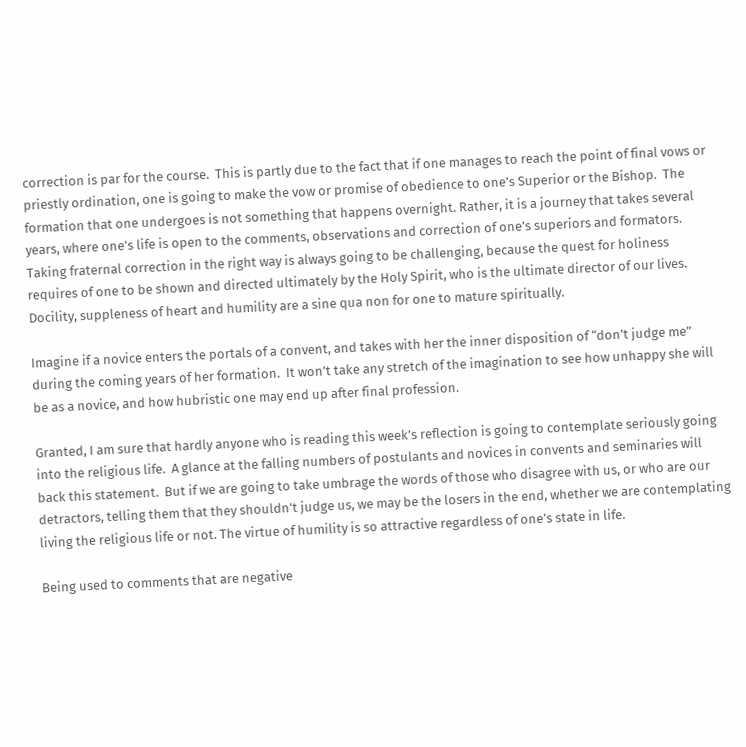correction is par for the course.  This is partly due to the fact that if one manages to reach the point of final vows or priestly ordination, one is going to make the vow or promise of obedience to one’s Superior or the Bishop.  The formation that one undergoes is not something that happens overnight. Rather, it is a journey that takes several years, where one’s life is open to the comments, observations and correction of one’s superiors and formators.  Taking fraternal correction in the right way is always going to be challenging, because the quest for holiness requires of one to be shown and directed ultimately by the Holy Spirit, who is the ultimate director of our lives. Docility, suppleness of heart and humility are a sine qua non for one to mature spiritually.

Imagine if a novice enters the portals of a convent, and takes with her the inner disposition of “don’t judge me” during the coming years of her formation.  It won’t take any stretch of the imagination to see how unhappy she will be as a novice, and how hubristic one may end up after final profession.

Granted, I am sure that hardly anyone who is reading this week’s reflection is going to contemplate seriously going into the religious life.  A glance at the falling numbers of postulants and novices in convents and seminaries will back this statement.  But if we are going to take umbrage the words of those who disagree with us, or who are our detractors, telling them that they shouldn’t judge us, we may be the losers in the end, whether we are contemplating living the religious life or not. The virtue of humility is so attractive regardless of one’s state in life.

Being used to comments that are negative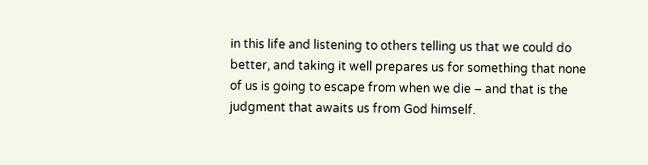in this life and listening to others telling us that we could do better, and taking it well prepares us for something that none of us is going to escape from when we die – and that is the judgment that awaits us from God himself.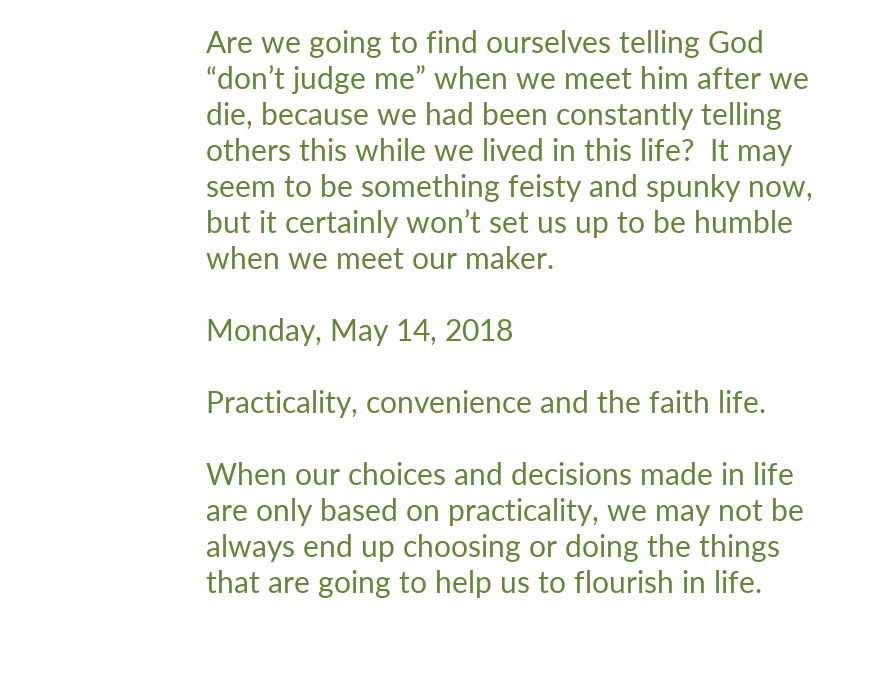Are we going to find ourselves telling God “don’t judge me” when we meet him after we die, because we had been constantly telling others this while we lived in this life?  It may seem to be something feisty and spunky now, but it certainly won’t set us up to be humble when we meet our maker.

Monday, May 14, 2018

Practicality, convenience and the faith life.

When our choices and decisions made in life are only based on practicality, we may not be always end up choosing or doing the things that are going to help us to flourish in life.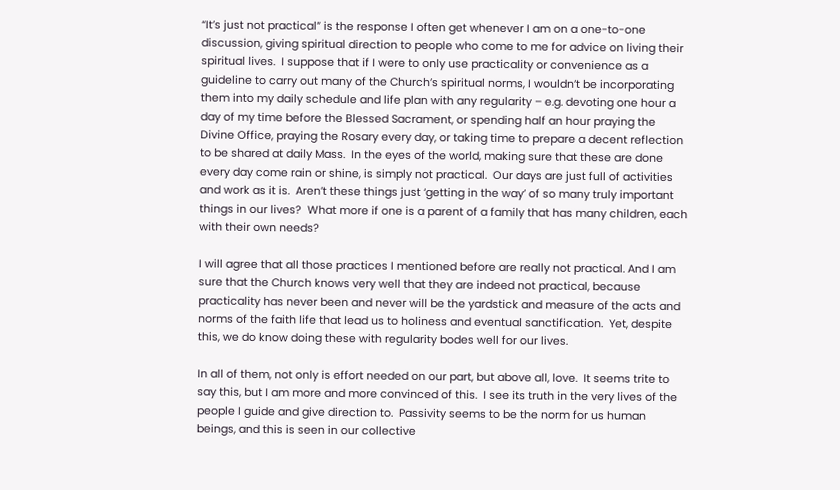“It’s just not practical” is the response I often get whenever I am on a one-to-one discussion, giving spiritual direction to people who come to me for advice on living their spiritual lives.  I suppose that if I were to only use practicality or convenience as a guideline to carry out many of the Church’s spiritual norms, I wouldn’t be incorporating them into my daily schedule and life plan with any regularity – e.g. devoting one hour a day of my time before the Blessed Sacrament, or spending half an hour praying the Divine Office, praying the Rosary every day, or taking time to prepare a decent reflection to be shared at daily Mass.  In the eyes of the world, making sure that these are done every day come rain or shine, is simply not practical.  Our days are just full of activities and work as it is.  Aren’t these things just ‘getting in the way’ of so many truly important things in our lives?  What more if one is a parent of a family that has many children, each with their own needs?

I will agree that all those practices I mentioned before are really not practical. And I am sure that the Church knows very well that they are indeed not practical, because practicality has never been and never will be the yardstick and measure of the acts and norms of the faith life that lead us to holiness and eventual sanctification.  Yet, despite this, we do know doing these with regularity bodes well for our lives.

In all of them, not only is effort needed on our part, but above all, love.  It seems trite to say this, but I am more and more convinced of this.  I see its truth in the very lives of the people I guide and give direction to.  Passivity seems to be the norm for us human beings, and this is seen in our collective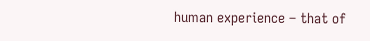human experience – that of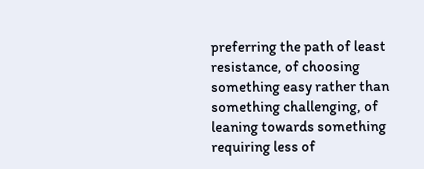preferring the path of least resistance, of choosing something easy rather than something challenging, of leaning towards something requiring less of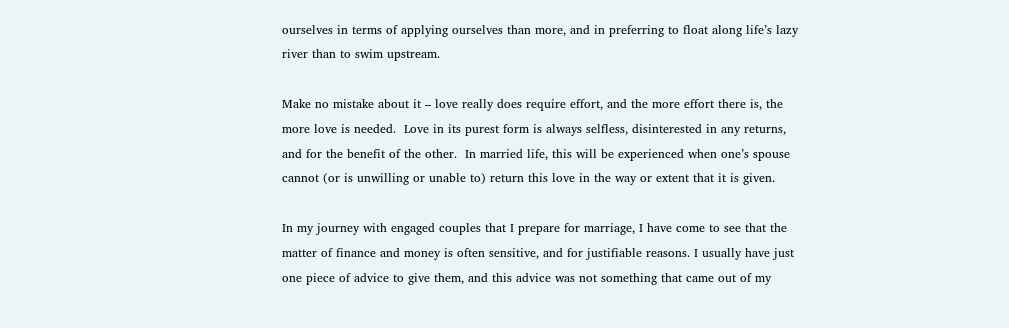ourselves in terms of applying ourselves than more, and in preferring to float along life’s lazy river than to swim upstream.

Make no mistake about it – love really does require effort, and the more effort there is, the more love is needed.  Love in its purest form is always selfless, disinterested in any returns, and for the benefit of the other.  In married life, this will be experienced when one’s spouse cannot (or is unwilling or unable to) return this love in the way or extent that it is given.

In my journey with engaged couples that I prepare for marriage, I have come to see that the matter of finance and money is often sensitive, and for justifiable reasons. I usually have just one piece of advice to give them, and this advice was not something that came out of my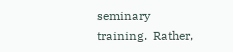seminary training.  Rather,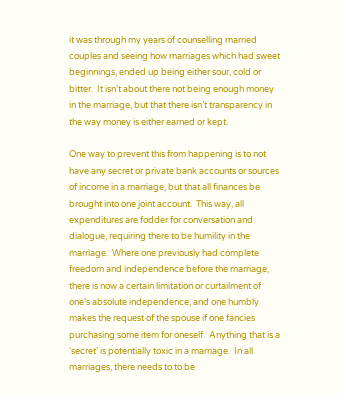it was through my years of counselling married couples and seeing how marriages which had sweet beginnings, ended up being either sour, cold or bitter.  It isn’t about there not being enough money in the marriage, but that there isn’t transparency in the way money is either earned or kept.

One way to prevent this from happening is to not have any secret or private bank accounts or sources of income in a marriage, but that all finances be brought into one joint account.  This way, all expenditures are fodder for conversation and dialogue, requiring there to be humility in the marriage.  Where one previously had complete freedom and independence before the marriage, there is now a certain limitation or curtailment of one’s absolute independence, and one humbly makes the request of the spouse if one fancies purchasing some item for oneself.  Anything that is a ‘secret’ is potentially toxic in a marriage.  In all marriages, there needs to to be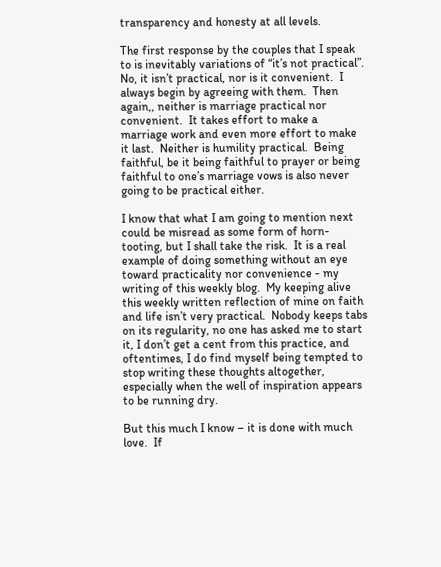transparency and honesty at all levels.

The first response by the couples that I speak to is inevitably variations of “it’s not practical”.  No, it isn’t practical, nor is it convenient.  I always begin by agreeing with them.  Then again,, neither is marriage practical nor convenient.  It takes effort to make a marriage work and even more effort to make it last.  Neither is humility practical.  Being faithful, be it being faithful to prayer or being faithful to one’s marriage vows is also never going to be practical either.

I know that what I am going to mention next could be misread as some form of horn-tooting, but I shall take the risk.  It is a real example of doing something without an eye toward practicality nor convenience - my writing of this weekly blog.  My keeping alive this weekly written reflection of mine on faith and life isn’t very practical.  Nobody keeps tabs on its regularity, no one has asked me to start it, I don’t get a cent from this practice, and oftentimes, I do find myself being tempted to stop writing these thoughts altogether, especially when the well of inspiration appears to be running dry.

But this much I know – it is done with much love.  If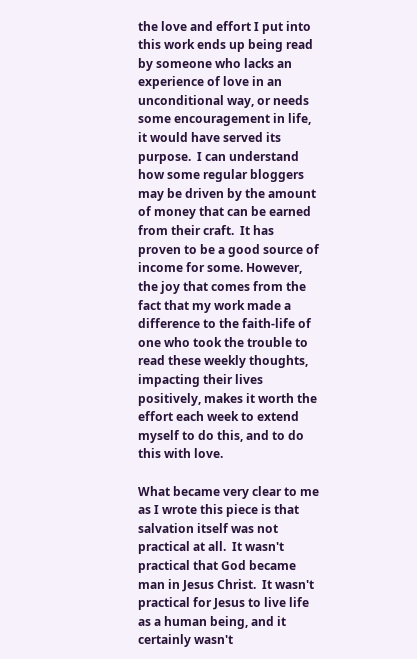the love and effort I put into this work ends up being read by someone who lacks an experience of love in an unconditional way, or needs some encouragement in life, it would have served its purpose.  I can understand how some regular bloggers  may be driven by the amount of money that can be earned from their craft.  It has proven to be a good source of income for some. However, the joy that comes from the fact that my work made a difference to the faith-life of one who took the trouble to read these weekly thoughts, impacting their lives positively, makes it worth the effort each week to extend myself to do this, and to do this with love.

What became very clear to me as I wrote this piece is that salvation itself was not practical at all.  It wasn't practical that God became man in Jesus Christ.  It wasn't practical for Jesus to live life as a human being, and it certainly wasn't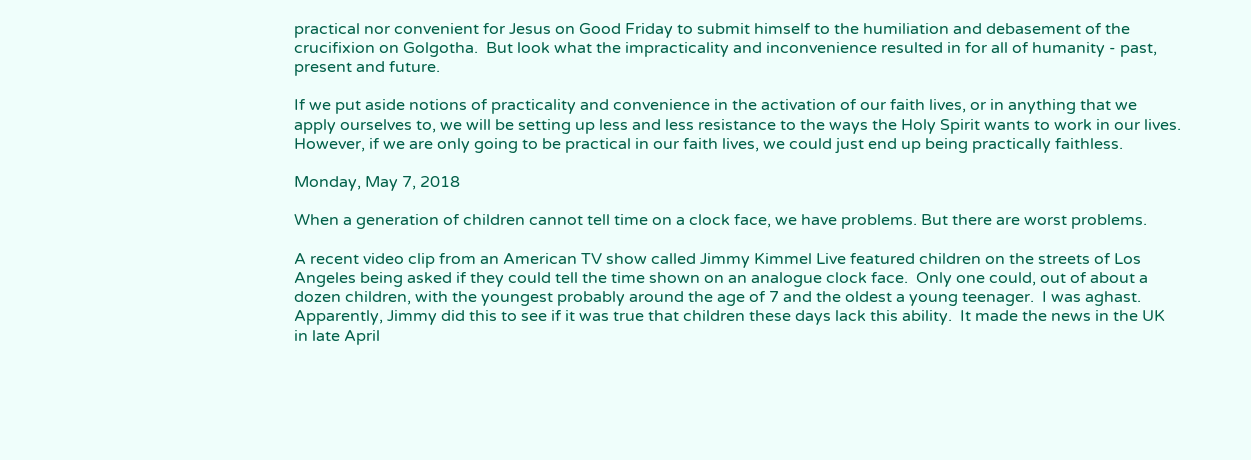practical nor convenient for Jesus on Good Friday to submit himself to the humiliation and debasement of the crucifixion on Golgotha.  But look what the impracticality and inconvenience resulted in for all of humanity - past, present and future.

If we put aside notions of practicality and convenience in the activation of our faith lives, or in anything that we apply ourselves to, we will be setting up less and less resistance to the ways the Holy Spirit wants to work in our lives.  However, if we are only going to be practical in our faith lives, we could just end up being practically faithless.

Monday, May 7, 2018

When a generation of children cannot tell time on a clock face, we have problems. But there are worst problems.

A recent video clip from an American TV show called Jimmy Kimmel Live featured children on the streets of Los Angeles being asked if they could tell the time shown on an analogue clock face.  Only one could, out of about a dozen children, with the youngest probably around the age of 7 and the oldest a young teenager.  I was aghast.  Apparently, Jimmy did this to see if it was true that children these days lack this ability.  It made the news in the UK in late April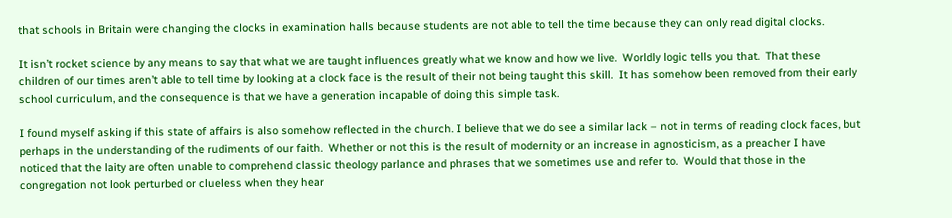that schools in Britain were changing the clocks in examination halls because students are not able to tell the time because they can only read digital clocks.

It isn’t rocket science by any means to say that what we are taught influences greatly what we know and how we live.  Worldly logic tells you that.  That these children of our times aren’t able to tell time by looking at a clock face is the result of their not being taught this skill.  It has somehow been removed from their early school curriculum, and the consequence is that we have a generation incapable of doing this simple task.

I found myself asking if this state of affairs is also somehow reflected in the church. I believe that we do see a similar lack – not in terms of reading clock faces, but perhaps in the understanding of the rudiments of our faith.  Whether or not this is the result of modernity or an increase in agnosticism, as a preacher I have noticed that the laity are often unable to comprehend classic theology parlance and phrases that we sometimes use and refer to.  Would that those in the congregation not look perturbed or clueless when they hear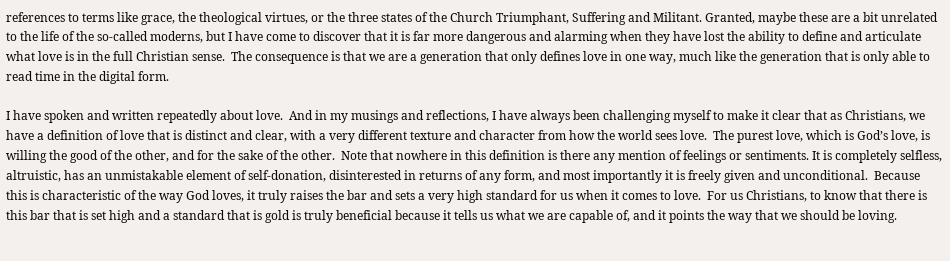references to terms like grace, the theological virtues, or the three states of the Church Triumphant, Suffering and Militant. Granted, maybe these are a bit unrelated to the life of the so-called moderns, but I have come to discover that it is far more dangerous and alarming when they have lost the ability to define and articulate what love is in the full Christian sense.  The consequence is that we are a generation that only defines love in one way, much like the generation that is only able to read time in the digital form.

I have spoken and written repeatedly about love.  And in my musings and reflections, I have always been challenging myself to make it clear that as Christians, we have a definition of love that is distinct and clear, with a very different texture and character from how the world sees love.  The purest love, which is God’s love, is willing the good of the other, and for the sake of the other.  Note that nowhere in this definition is there any mention of feelings or sentiments. It is completely selfless, altruistic, has an unmistakable element of self-donation, disinterested in returns of any form, and most importantly it is freely given and unconditional.  Because this is characteristic of the way God loves, it truly raises the bar and sets a very high standard for us when it comes to love.  For us Christians, to know that there is this bar that is set high and a standard that is gold is truly beneficial because it tells us what we are capable of, and it points the way that we should be loving.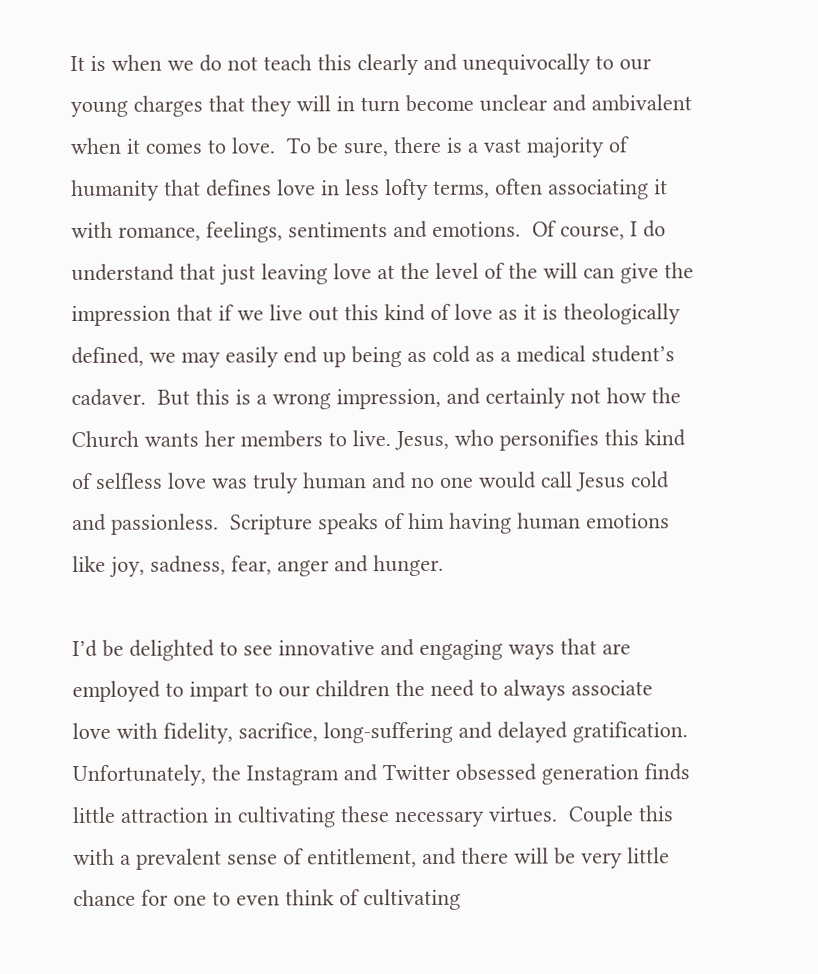It is when we do not teach this clearly and unequivocally to our young charges that they will in turn become unclear and ambivalent when it comes to love.  To be sure, there is a vast majority of humanity that defines love in less lofty terms, often associating it with romance, feelings, sentiments and emotions.  Of course, I do understand that just leaving love at the level of the will can give the impression that if we live out this kind of love as it is theologically defined, we may easily end up being as cold as a medical student’s cadaver.  But this is a wrong impression, and certainly not how the Church wants her members to live. Jesus, who personifies this kind of selfless love was truly human and no one would call Jesus cold and passionless.  Scripture speaks of him having human emotions like joy, sadness, fear, anger and hunger.

I’d be delighted to see innovative and engaging ways that are employed to impart to our children the need to always associate love with fidelity, sacrifice, long-suffering and delayed gratification.  Unfortunately, the Instagram and Twitter obsessed generation finds little attraction in cultivating these necessary virtues.  Couple this with a prevalent sense of entitlement, and there will be very little chance for one to even think of cultivating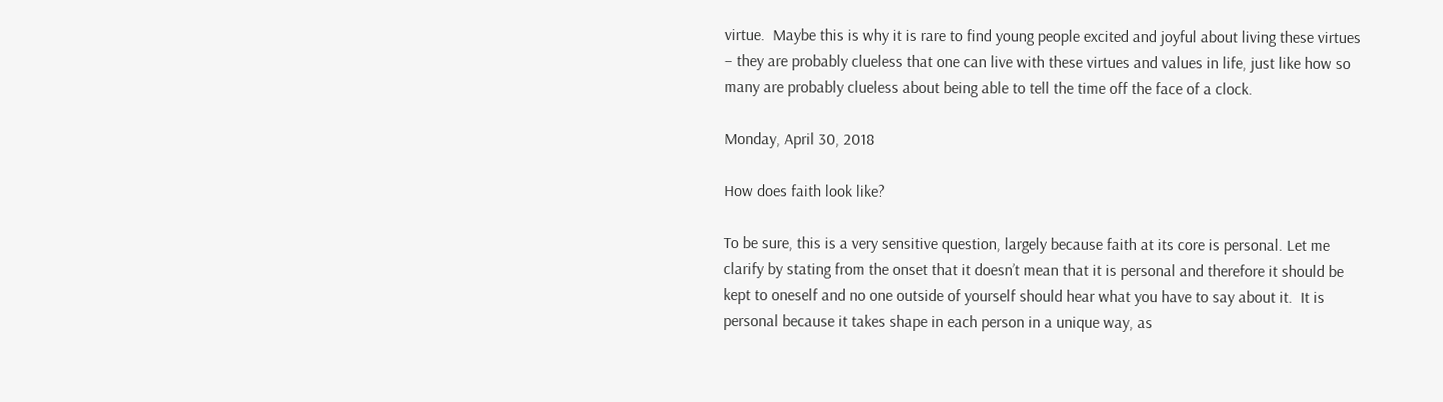virtue.  Maybe this is why it is rare to find young people excited and joyful about living these virtues – they are probably clueless that one can live with these virtues and values in life, just like how so many are probably clueless about being able to tell the time off the face of a clock.

Monday, April 30, 2018

How does faith look like?

To be sure, this is a very sensitive question, largely because faith at its core is personal. Let me clarify by stating from the onset that it doesn’t mean that it is personal and therefore it should be kept to oneself and no one outside of yourself should hear what you have to say about it.  It is personal because it takes shape in each person in a unique way, as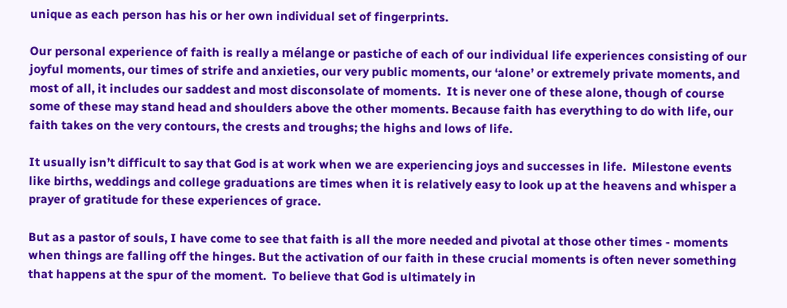unique as each person has his or her own individual set of fingerprints.

Our personal experience of faith is really a mélange or pastiche of each of our individual life experiences consisting of our joyful moments, our times of strife and anxieties, our very public moments, our ‘alone’ or extremely private moments, and most of all, it includes our saddest and most disconsolate of moments.  It is never one of these alone, though of course some of these may stand head and shoulders above the other moments. Because faith has everything to do with life, our faith takes on the very contours, the crests and troughs; the highs and lows of life.

It usually isn’t difficult to say that God is at work when we are experiencing joys and successes in life.  Milestone events like births, weddings and college graduations are times when it is relatively easy to look up at the heavens and whisper a prayer of gratitude for these experiences of grace.

But as a pastor of souls, I have come to see that faith is all the more needed and pivotal at those other times - moments when things are falling off the hinges. But the activation of our faith in these crucial moments is often never something that happens at the spur of the moment.  To believe that God is ultimately in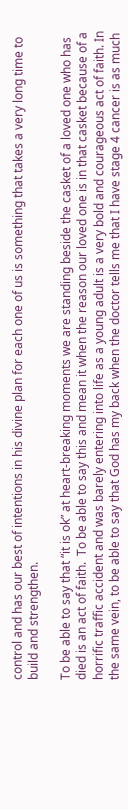control and has our best of intentions in his divine plan for each one of us is something that takes a very long time to build and strengthen.

To be able to say that “it is ok” at heart-breaking moments we are standing beside the casket of a loved one who has died is an act of faith.  To be able to say this and mean it when the reason our loved one is in that casket because of a horrific traffic accident and was barely entering into life as a young adult is a very bold and courageous act of faith. In the same vein, to be able to say that God has my back when the doctor tells me that I have stage 4 cancer is as much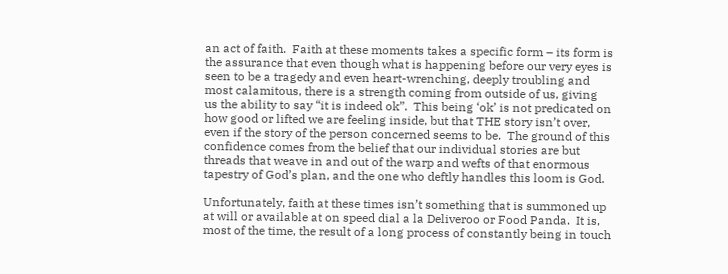an act of faith.  Faith at these moments takes a specific form – its form is the assurance that even though what is happening before our very eyes is seen to be a tragedy and even heart-wrenching, deeply troubling and most calamitous, there is a strength coming from outside of us, giving us the ability to say “it is indeed ok”.  This being ‘ok’ is not predicated on how good or lifted we are feeling inside, but that THE story isn’t over, even if the story of the person concerned seems to be.  The ground of this confidence comes from the belief that our individual stories are but threads that weave in and out of the warp and wefts of that enormous tapestry of God’s plan, and the one who deftly handles this loom is God.

Unfortunately, faith at these times isn’t something that is summoned up at will or available at on speed dial a la Deliveroo or Food Panda.  It is, most of the time, the result of a long process of constantly being in touch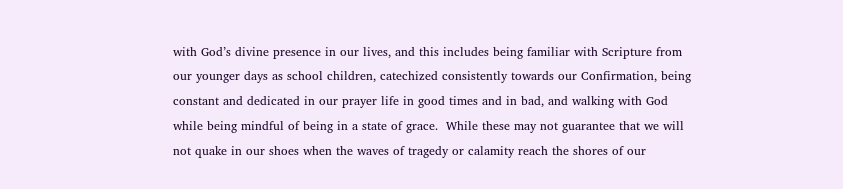with God’s divine presence in our lives, and this includes being familiar with Scripture from our younger days as school children, catechized consistently towards our Confirmation, being constant and dedicated in our prayer life in good times and in bad, and walking with God while being mindful of being in a state of grace.  While these may not guarantee that we will not quake in our shoes when the waves of tragedy or calamity reach the shores of our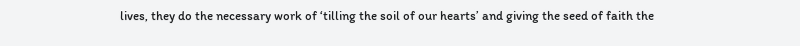lives, they do the necessary work of ‘tilling the soil of our hearts’ and giving the seed of faith the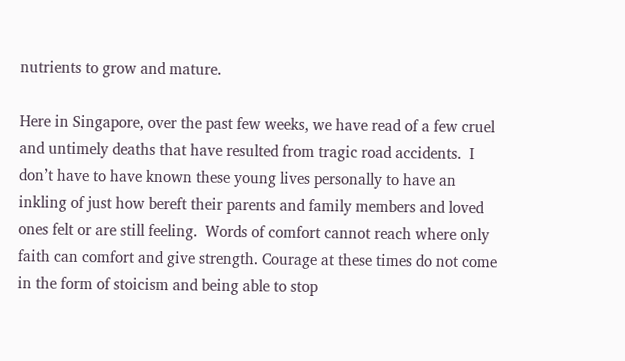nutrients to grow and mature.

Here in Singapore, over the past few weeks, we have read of a few cruel and untimely deaths that have resulted from tragic road accidents.  I don’t have to have known these young lives personally to have an inkling of just how bereft their parents and family members and loved ones felt or are still feeling.  Words of comfort cannot reach where only faith can comfort and give strength. Courage at these times do not come in the form of stoicism and being able to stop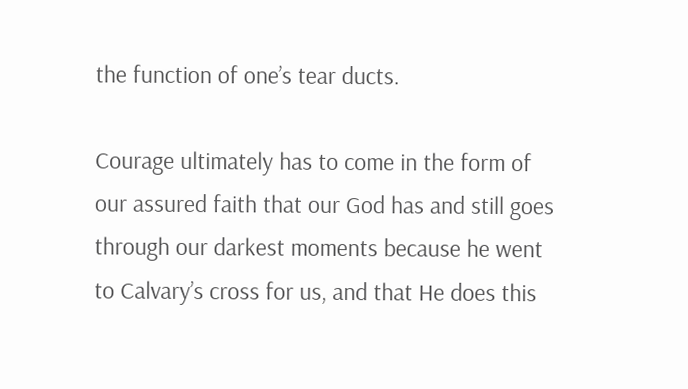the function of one’s tear ducts.

Courage ultimately has to come in the form of our assured faith that our God has and still goes through our darkest moments because he went to Calvary’s cross for us, and that He does this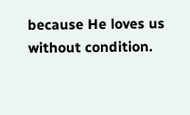because He loves us without condition.